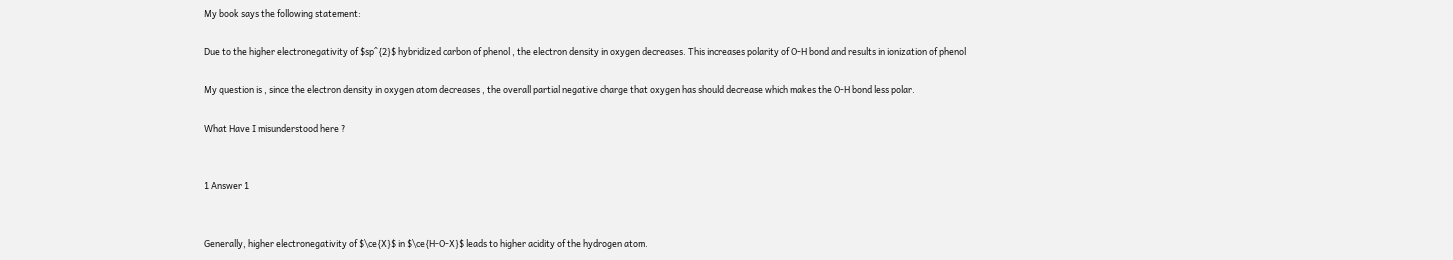My book says the following statement:

Due to the higher electronegativity of $sp^{2}$ hybridized carbon of phenol , the electron density in oxygen decreases. This increases polarity of O-H bond and results in ionization of phenol

My question is , since the electron density in oxygen atom decreases , the overall partial negative charge that oxygen has should decrease which makes the O-H bond less polar.

What Have I misunderstood here ?


1 Answer 1


Generally, higher electronegativity of $\ce{X}$ in $\ce{H-O-X}$ leads to higher acidity of the hydrogen atom.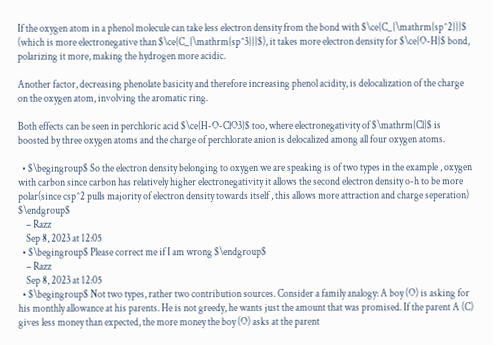If the oxygen atom in a phenol molecule can take less electron density from the bond with $\ce{C_{\mathrm{sp^2}}}$ (which is more electronegative than $\ce{C_{\mathrm{sp^3}}}$), it takes more electron density for $\ce{O-H}$ bond, polarizing it more, making the hydrogen more acidic.

Another factor, decreasing phenolate basicity and therefore increasing phenol acidity, is delocalization of the charge on the oxygen atom, involving the aromatic ring.

Both effects can be seen in perchloric acid $\ce{H-O-ClO3}$ too, where electronegativity of $\mathrm{Cl}$ is boosted by three oxygen atoms and the charge of perchlorate anion is delocalized among all four oxygen atoms.

  • $\begingroup$ So the electron density belonging to oxygen we are speaking is of two types in the example , oxygen with carbon since carbon has relatively higher electronegativity it allows the second electron density o-h to be more polar(since csp^2 pulls majority of electron density towards itself , this allows more attraction and charge seperation) $\endgroup$
    – Razz
    Sep 8, 2023 at 12:05
  • $\begingroup$ Please correct me if I am wrong $\endgroup$
    – Razz
    Sep 8, 2023 at 12:05
  • $\begingroup$ Not two types, rather two contribution sources. Consider a family analogy: A boy (O) is asking for his monthly allowance at his parents. He is not greedy, he wants just the amount that was promised. If the parent A (C) gives less money than expected, the more money the boy (O) asks at the parent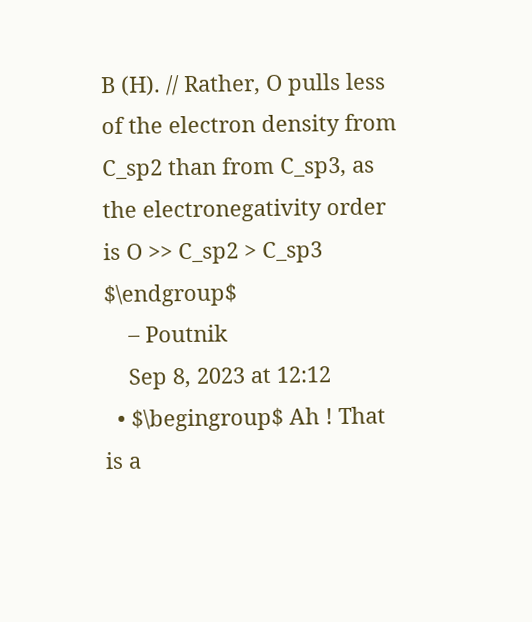B (H). // Rather, O pulls less of the electron density from C_sp2 than from C_sp3, as the electronegativity order is O >> C_sp2 > C_sp3 $\endgroup$
    – Poutnik
    Sep 8, 2023 at 12:12
  • $\begingroup$ Ah ! That is a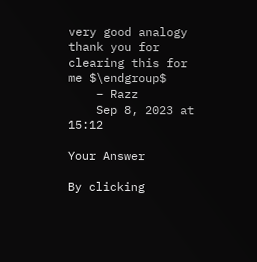very good analogy thank you for clearing this for me $\endgroup$
    – Razz
    Sep 8, 2023 at 15:12

Your Answer

By clicking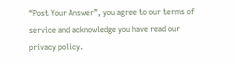“Post Your Answer”, you agree to our terms of service and acknowledge you have read our privacy policy.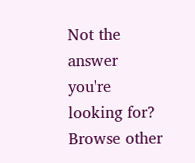Not the answer you're looking for? Browse other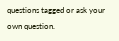questions tagged or ask your own question.